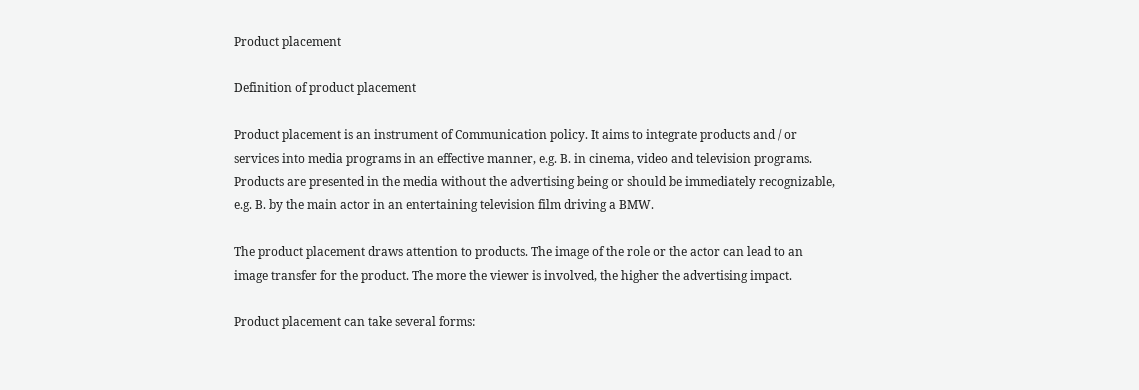Product placement

Definition of product placement

Product placement is an instrument of Communication policy. It aims to integrate products and / or services into media programs in an effective manner, e.g. B. in cinema, video and television programs. Products are presented in the media without the advertising being or should be immediately recognizable, e.g. B. by the main actor in an entertaining television film driving a BMW.

The product placement draws attention to products. The image of the role or the actor can lead to an image transfer for the product. The more the viewer is involved, the higher the advertising impact.

Product placement can take several forms: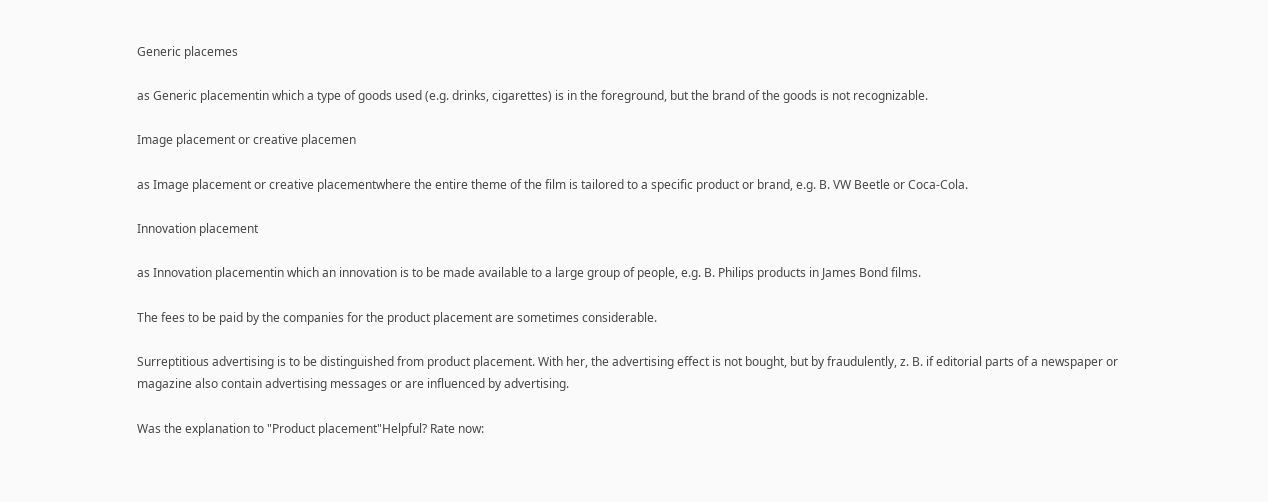Generic placemes

as Generic placementin which a type of goods used (e.g. drinks, cigarettes) is in the foreground, but the brand of the goods is not recognizable.

Image placement or creative placemen

as Image placement or creative placementwhere the entire theme of the film is tailored to a specific product or brand, e.g. B. VW Beetle or Coca-Cola.

Innovation placement

as Innovation placementin which an innovation is to be made available to a large group of people, e.g. B. Philips products in James Bond films.

The fees to be paid by the companies for the product placement are sometimes considerable.

Surreptitious advertising is to be distinguished from product placement. With her, the advertising effect is not bought, but by fraudulently, z. B. if editorial parts of a newspaper or magazine also contain advertising messages or are influenced by advertising.

Was the explanation to "Product placement"Helpful? Rate now: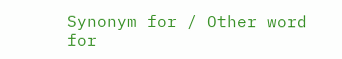Synonym for / Other word for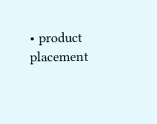• product placement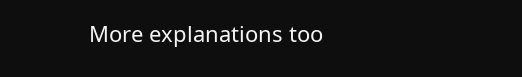More explanations too